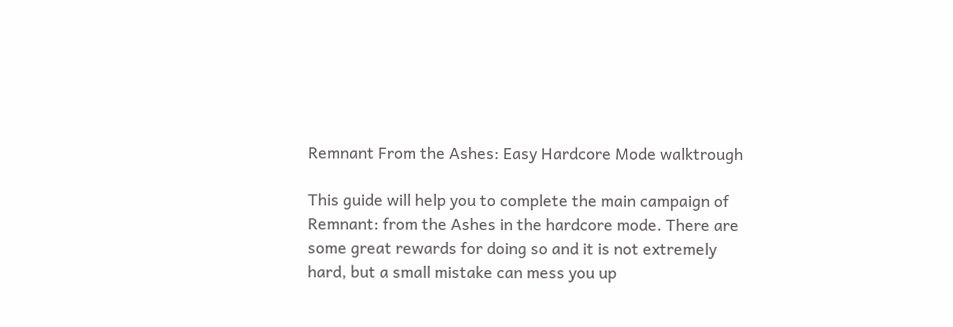Remnant From the Ashes: Easy Hardcore Mode walktrough

This guide will help you to complete the main campaign of Remnant: from the Ashes in the hardcore mode. There are some great rewards for doing so and it is not extremely hard, but a small mistake can mess you up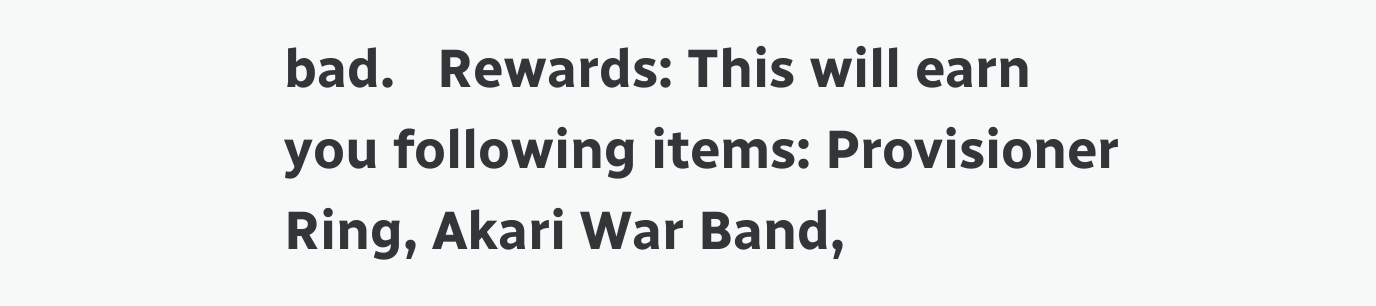bad.   Rewards: This will earn you following items: Provisioner Ring, Akari War Band,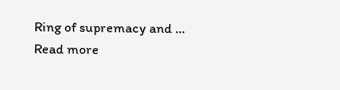Ring of supremacy and … Read more